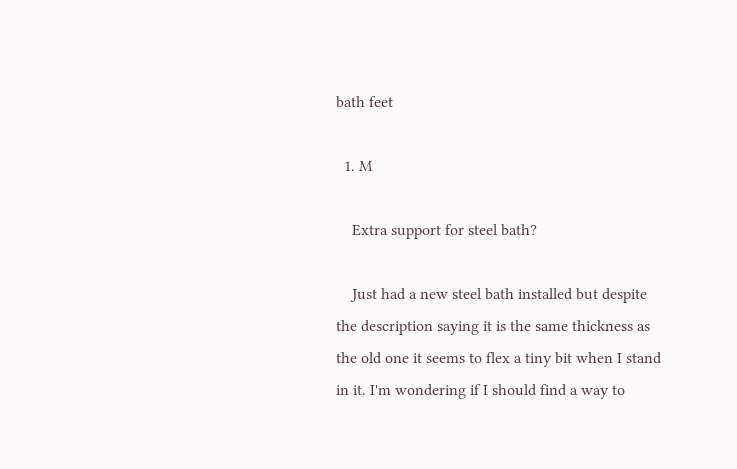bath feet

  1. M

    Extra support for steel bath?

    Just had a new steel bath installed but despite the description saying it is the same thickness as the old one it seems to flex a tiny bit when I stand in it. I'm wondering if I should find a way to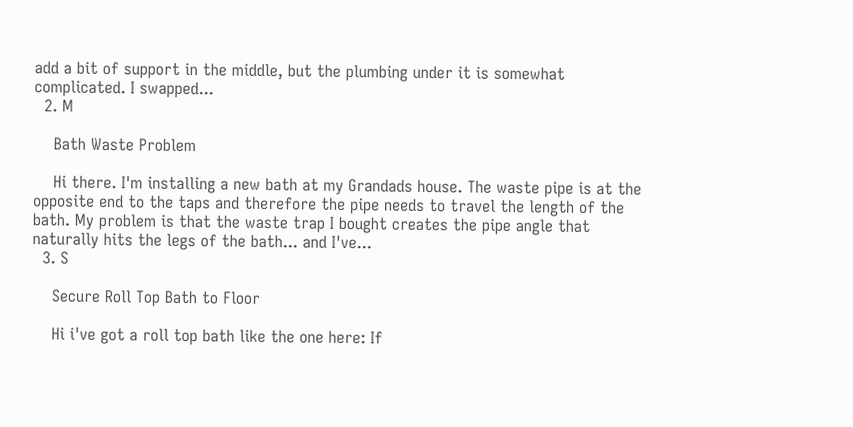add a bit of support in the middle, but the plumbing under it is somewhat complicated. I swapped...
  2. M

    Bath Waste Problem

    Hi there. I'm installing a new bath at my Grandads house. The waste pipe is at the opposite end to the taps and therefore the pipe needs to travel the length of the bath. My problem is that the waste trap I bought creates the pipe angle that naturally hits the legs of the bath... and I've...
  3. S

    Secure Roll Top Bath to Floor

    Hi i've got a roll top bath like the one here: If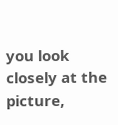you look closely at the picture,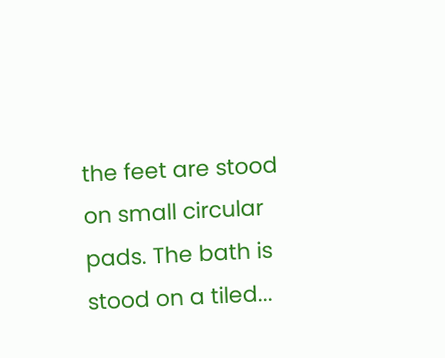the feet are stood on small circular pads. The bath is stood on a tiled...